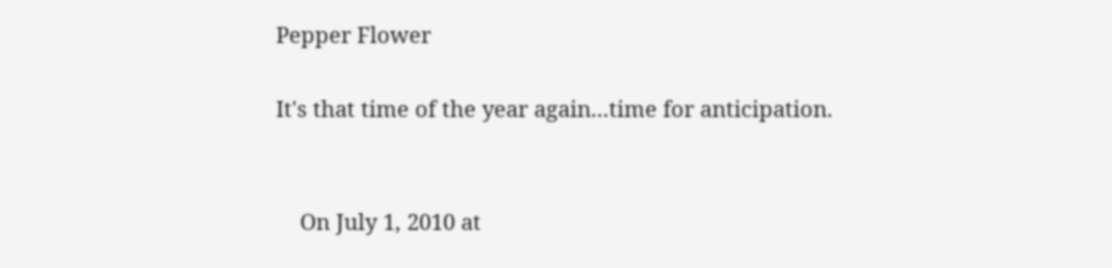Pepper Flower

It's that time of the year again...time for anticipation.


    On July 1, 2010 at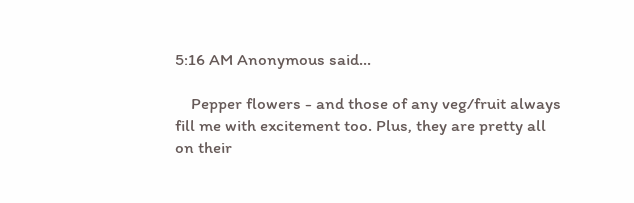5:16 AM Anonymous said...

    Pepper flowers - and those of any veg/fruit always fill me with excitement too. Plus, they are pretty all on their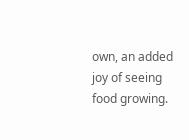own, an added joy of seeing food growing.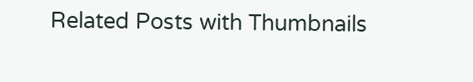Related Posts with Thumbnails